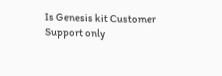Is Genesis kit Customer Support only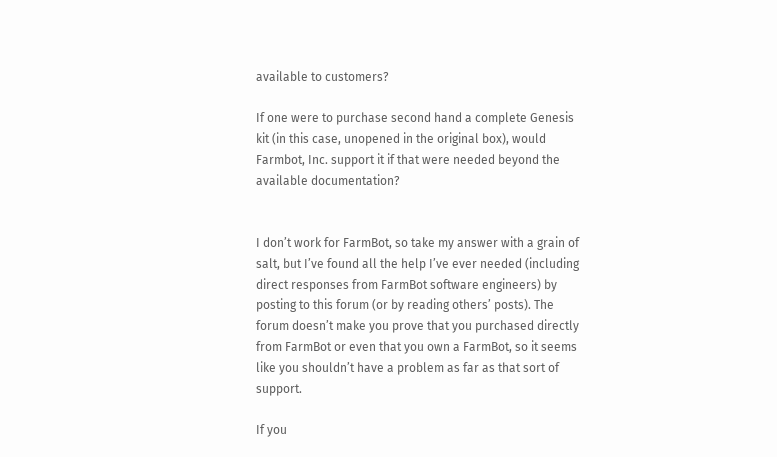available to customers?

If one were to purchase second hand a complete Genesis kit (in this case, unopened in the original box), would Farmbot, Inc. support it if that were needed beyond the available documentation?


I don’t work for FarmBot, so take my answer with a grain of salt, but I’ve found all the help I’ve ever needed (including direct responses from FarmBot software engineers) by posting to this forum (or by reading others’ posts). The forum doesn’t make you prove that you purchased directly from FarmBot or even that you own a FarmBot, so it seems like you shouldn’t have a problem as far as that sort of support.

If you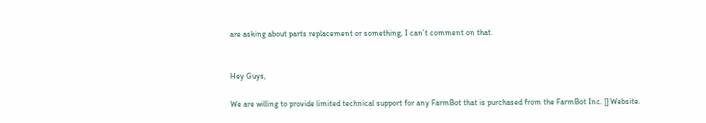are asking about parts replacement or something, I can’t comment on that.


Hey Guys,

We are willing to provide limited technical support for any FarmBot that is purchased from the FarmBot Inc. [] Website.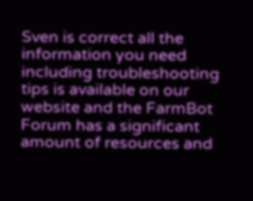Sven is correct all the information you need including troubleshooting tips is available on our website and the FarmBot Forum has a significant amount of resources and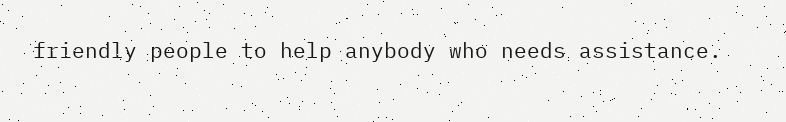friendly people to help anybody who needs assistance.